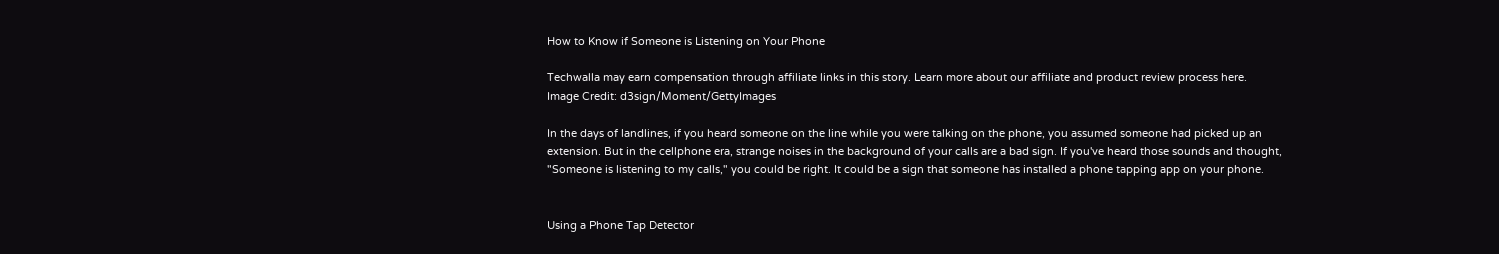How to Know if Someone is Listening on Your Phone

Techwalla may earn compensation through affiliate links in this story. Learn more about our affiliate and product review process here.
Image Credit: d3sign/Moment/GettyImages

In the days of landlines, if you heard someone on the line while you were talking on the phone, you assumed someone had picked up an extension. But in the cellphone era, strange noises in the background of your calls are a bad sign. If you've heard those sounds and thought, "Someone is listening to my calls," you could be right. It could be a sign that someone has installed a phone tapping app on your phone.


Using a Phone Tap Detector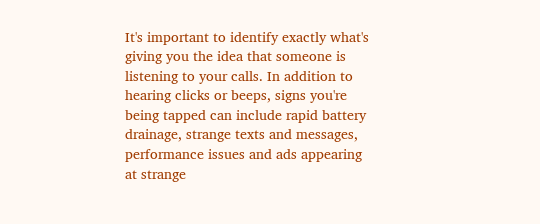It's important to identify exactly what's giving you the idea that someone is listening to your calls. In addition to hearing clicks or beeps, signs you're being tapped can include rapid battery drainage, strange texts and messages, performance issues and ads appearing at strange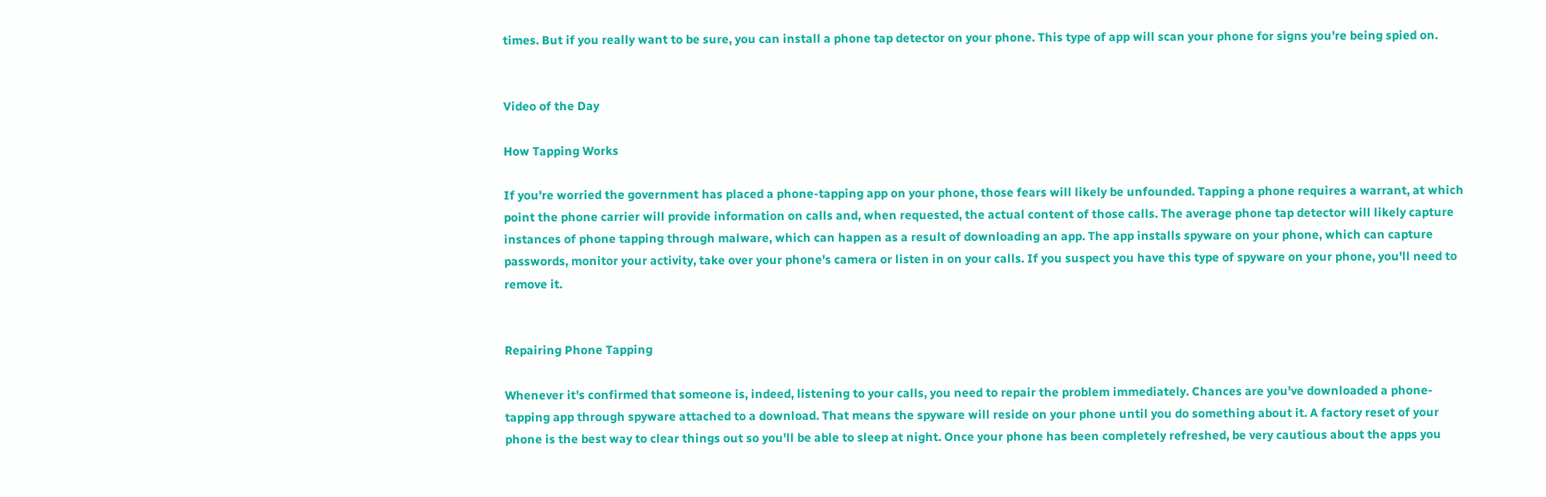times. But if you really want to be sure, you can install a phone tap detector on your phone. This type of app will scan your phone for signs you're being spied on.


Video of the Day

How Tapping Works

If you're worried the government has placed a phone-tapping app on your phone, those fears will likely be unfounded. Tapping a phone requires a warrant, at which point the phone carrier will provide information on calls and, when requested, the actual content of those calls. The average phone tap detector will likely capture instances of phone tapping through malware, which can happen as a result of downloading an app. The app installs spyware on your phone, which can capture passwords, monitor your activity, take over your phone's camera or listen in on your calls. If you suspect you have this type of spyware on your phone, you'll need to remove it.


Repairing Phone Tapping

Whenever it's confirmed that someone is, indeed, listening to your calls, you need to repair the problem immediately. Chances are you've downloaded a phone-tapping app through spyware attached to a download. That means the spyware will reside on your phone until you do something about it. A factory reset of your phone is the best way to clear things out so you'll be able to sleep at night. Once your phone has been completely refreshed, be very cautious about the apps you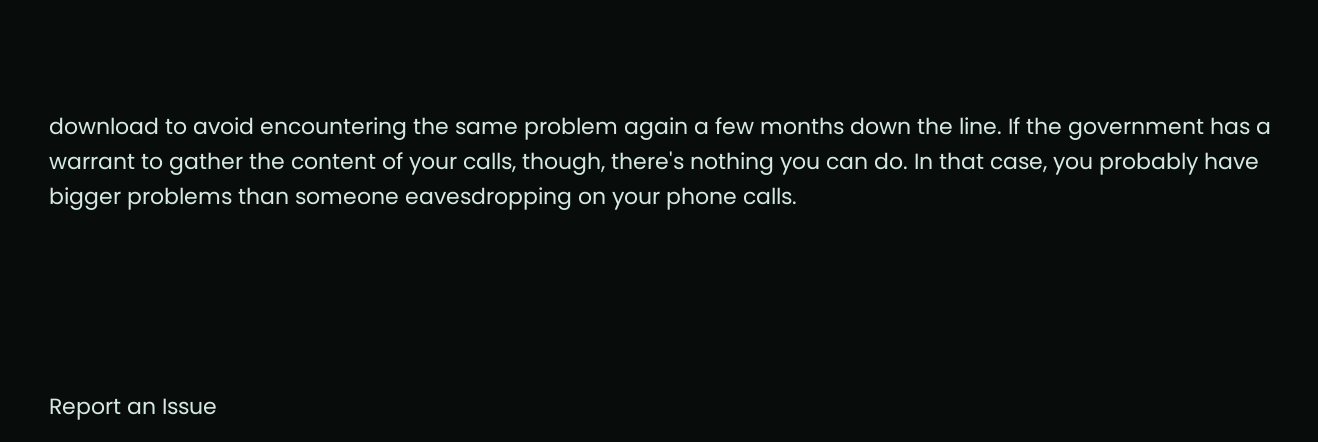download to avoid encountering the same problem again a few months down the line. If the government has a warrant to gather the content of your calls, though, there's nothing you can do. In that case, you probably have bigger problems than someone eavesdropping on your phone calls.





Report an Issue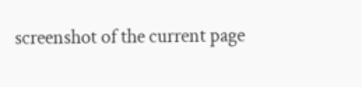screenshot of the current page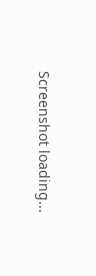Screenshot loading...